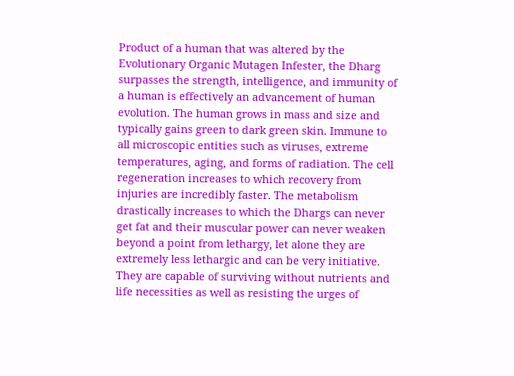Product of a human that was altered by the Evolutionary Organic Mutagen Infester, the Dharg surpasses the strength, intelligence, and immunity of a human is effectively an advancement of human evolution. The human grows in mass and size and typically gains green to dark green skin. Immune to all microscopic entities such as viruses, extreme temperatures, aging, and forms of radiation. The cell regeneration increases to which recovery from injuries are incredibly faster. The metabolism drastically increases to which the Dhargs can never get fat and their muscular power can never weaken beyond a point from lethargy, let alone they are extremely less lethargic and can be very initiative. They are capable of surviving without nutrients and life necessities as well as resisting the urges of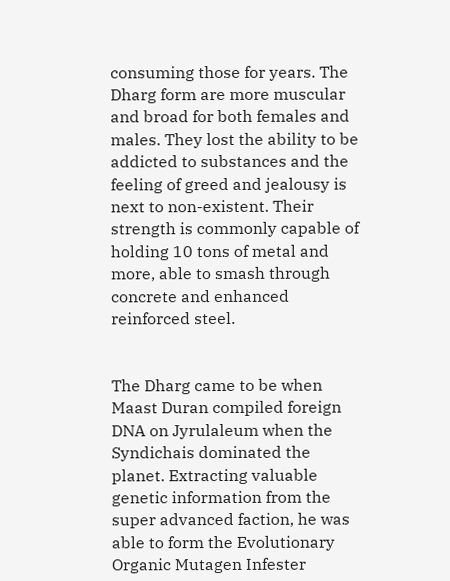consuming those for years. The Dharg form are more muscular and broad for both females and males. They lost the ability to be addicted to substances and the feeling of greed and jealousy is next to non-existent. Their strength is commonly capable of holding 10 tons of metal and more, able to smash through concrete and enhanced reinforced steel.


The Dharg came to be when Maast Duran compiled foreign DNA on Jyrulaleum when the Syndichais dominated the planet. Extracting valuable genetic information from the super advanced faction, he was able to form the Evolutionary Organic Mutagen Infester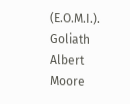(E.O.M.I.). Goliath Albert Moore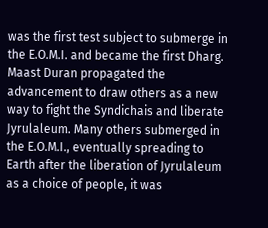was the first test subject to submerge in the E.O.M.I. and became the first Dharg. Maast Duran propagated the advancement to draw others as a new way to fight the Syndichais and liberate Jyrulaleum. Many others submerged in the E.O.M.I., eventually spreading to Earth after the liberation of Jyrulaleum as a choice of people, it was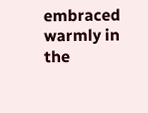embraced warmly in the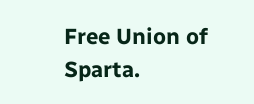Free Union of Sparta.